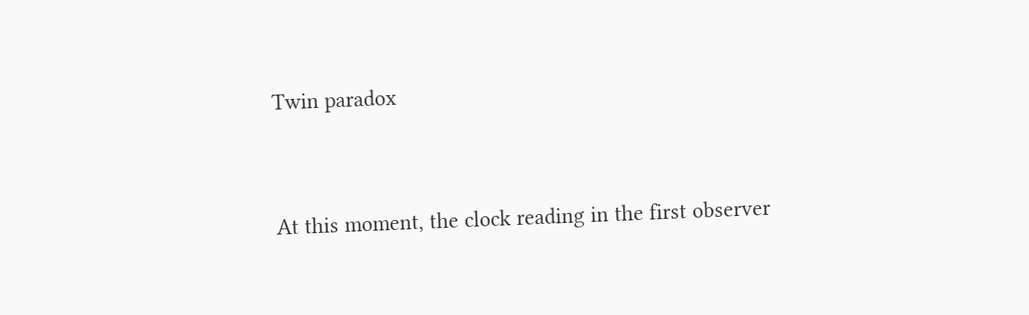Twin paradox


At this moment, the clock reading in the first observer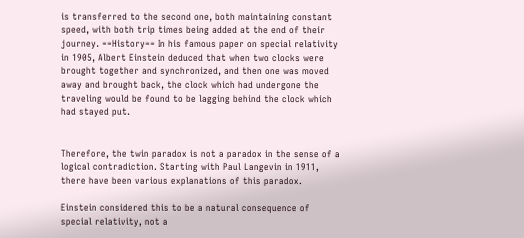is transferred to the second one, both maintaining constant speed, with both trip times being added at the end of their journey. ==History== In his famous paper on special relativity in 1905, Albert Einstein deduced that when two clocks were brought together and synchronized, and then one was moved away and brought back, the clock which had undergone the traveling would be found to be lagging behind the clock which had stayed put.


Therefore, the twin paradox is not a paradox in the sense of a logical contradiction. Starting with Paul Langevin in 1911, there have been various explanations of this paradox.

Einstein considered this to be a natural consequence of special relativity, not a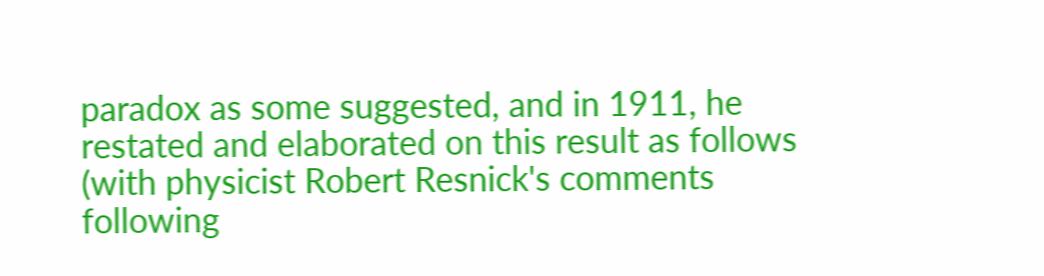paradox as some suggested, and in 1911, he restated and elaborated on this result as follows (with physicist Robert Resnick's comments following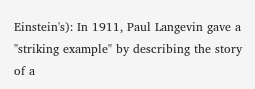Einstein's): In 1911, Paul Langevin gave a "striking example" by describing the story of a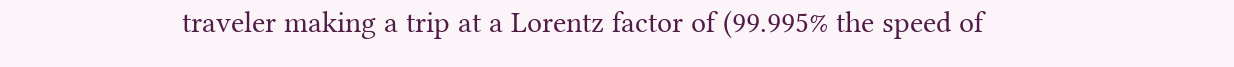traveler making a trip at a Lorentz factor of (99.995% the speed of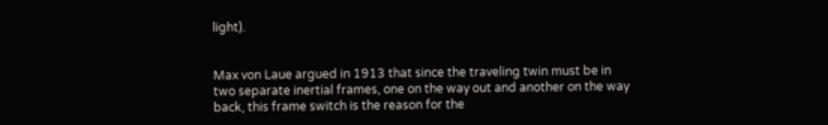light).


Max von Laue argued in 1913 that since the traveling twin must be in two separate inertial frames, one on the way out and another on the way back, this frame switch is the reason for the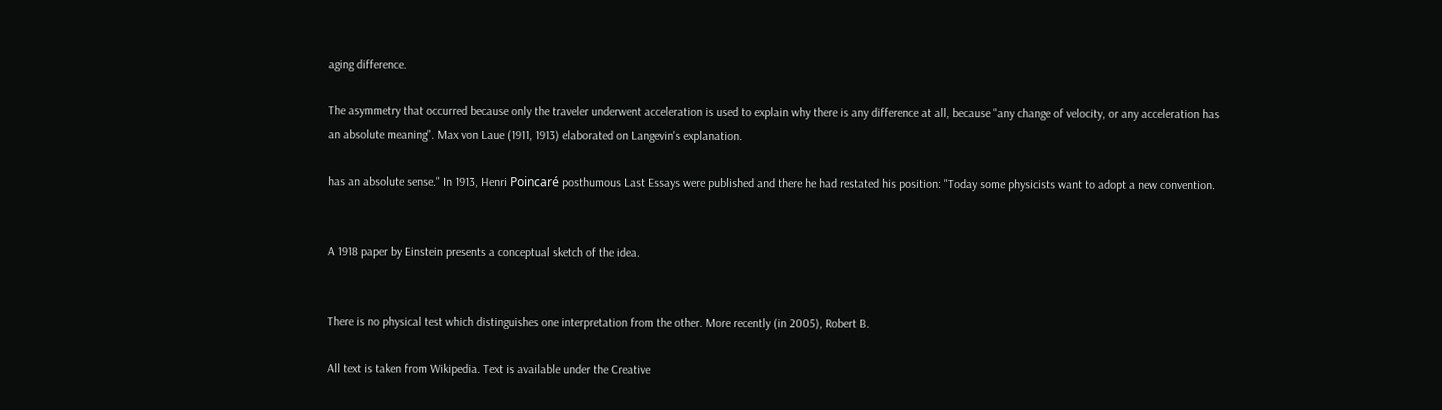aging difference.

The asymmetry that occurred because only the traveler underwent acceleration is used to explain why there is any difference at all, because "any change of velocity, or any acceleration has an absolute meaning". Max von Laue (1911, 1913) elaborated on Langevin's explanation.

has an absolute sense." In 1913, Henri Poincaré posthumous Last Essays were published and there he had restated his position: "Today some physicists want to adopt a new convention.


A 1918 paper by Einstein presents a conceptual sketch of the idea.


There is no physical test which distinguishes one interpretation from the other. More recently (in 2005), Robert B.

All text is taken from Wikipedia. Text is available under the Creative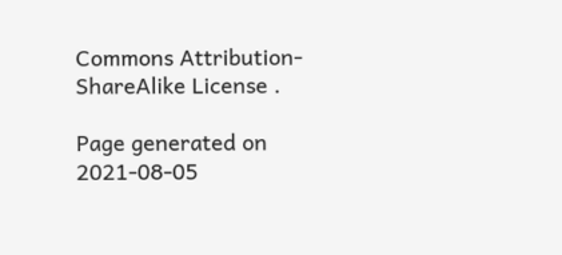Commons Attribution-ShareAlike License .

Page generated on 2021-08-05